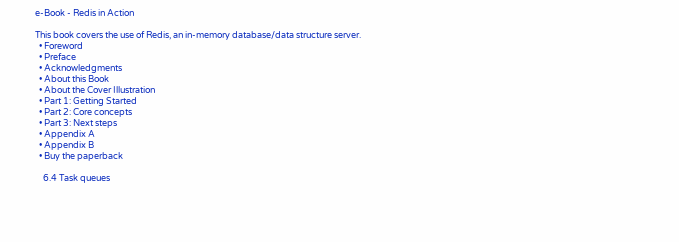e-Book - Redis in Action

This book covers the use of Redis, an in-memory database/data structure server.
  • Foreword
  • Preface
  • Acknowledgments
  • About this Book
  • About the Cover Illustration
  • Part 1: Getting Started
  • Part 2: Core concepts
  • Part 3: Next steps
  • Appendix A
  • Appendix B
  • Buy the paperback

    6.4 Task queues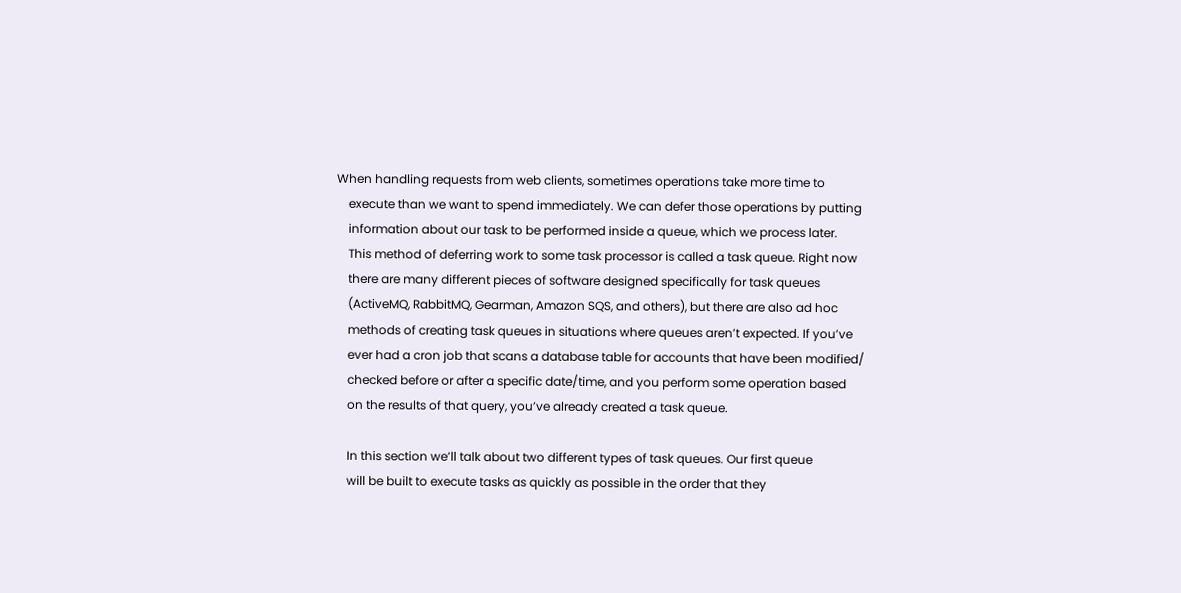When handling requests from web clients, sometimes operations take more time to
    execute than we want to spend immediately. We can defer those operations by putting
    information about our task to be performed inside a queue, which we process later.
    This method of deferring work to some task processor is called a task queue. Right now
    there are many different pieces of software designed specifically for task queues
    (ActiveMQ, RabbitMQ, Gearman, Amazon SQS, and others), but there are also ad hoc
    methods of creating task queues in situations where queues aren’t expected. If you’ve
    ever had a cron job that scans a database table for accounts that have been modified/
    checked before or after a specific date/time, and you perform some operation based
    on the results of that query, you’ve already created a task queue.

    In this section we’ll talk about two different types of task queues. Our first queue
    will be built to execute tasks as quickly as possible in the order that they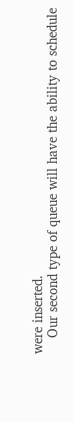were inserted.
    Our second type of queue will have the ability to schedule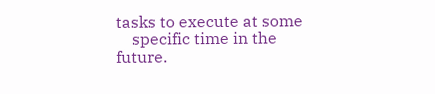tasks to execute at some
    specific time in the future.